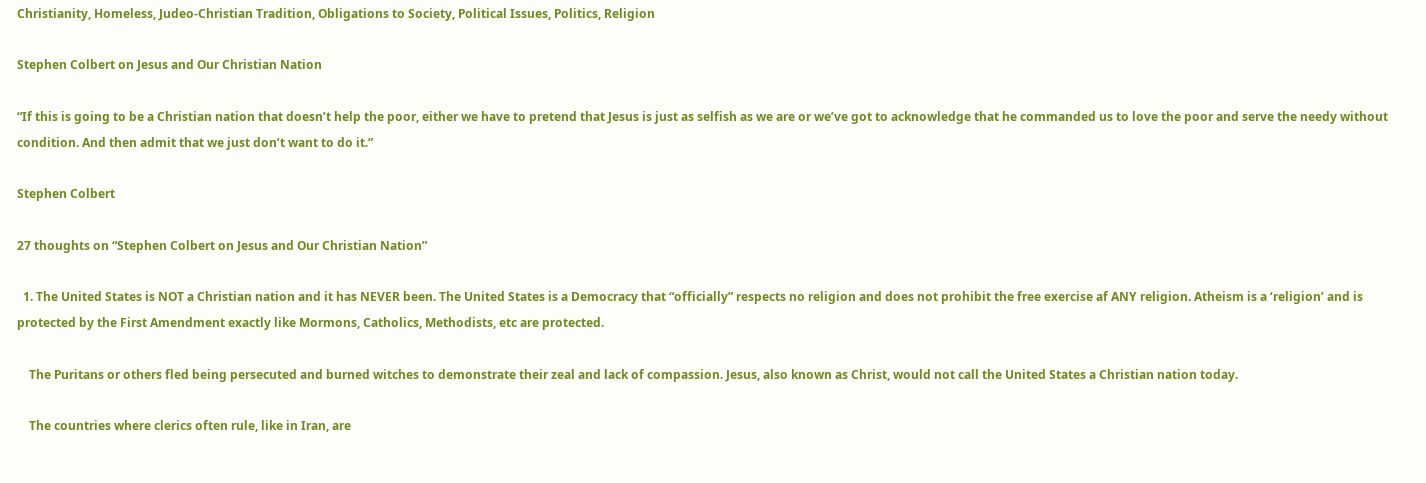Christianity, Homeless, Judeo-Christian Tradition, Obligations to Society, Political Issues, Politics, Religion

Stephen Colbert on Jesus and Our Christian Nation

“If this is going to be a Christian nation that doesn’t help the poor, either we have to pretend that Jesus is just as selfish as we are or we’ve got to acknowledge that he commanded us to love the poor and serve the needy without condition. And then admit that we just don’t want to do it.”

Stephen Colbert

27 thoughts on “Stephen Colbert on Jesus and Our Christian Nation”

  1. The United States is NOT a Christian nation and it has NEVER been. The United States is a Democracy that “officially” respects no religion and does not prohibit the free exercise af ANY religion. Atheism is a ‘religion’ and is protected by the First Amendment exactly like Mormons, Catholics, Methodists, etc are protected.

    The Puritans or others fled being persecuted and burned witches to demonstrate their zeal and lack of compassion. Jesus, also known as Christ, would not call the United States a Christian nation today.

    The countries where clerics often rule, like in Iran, are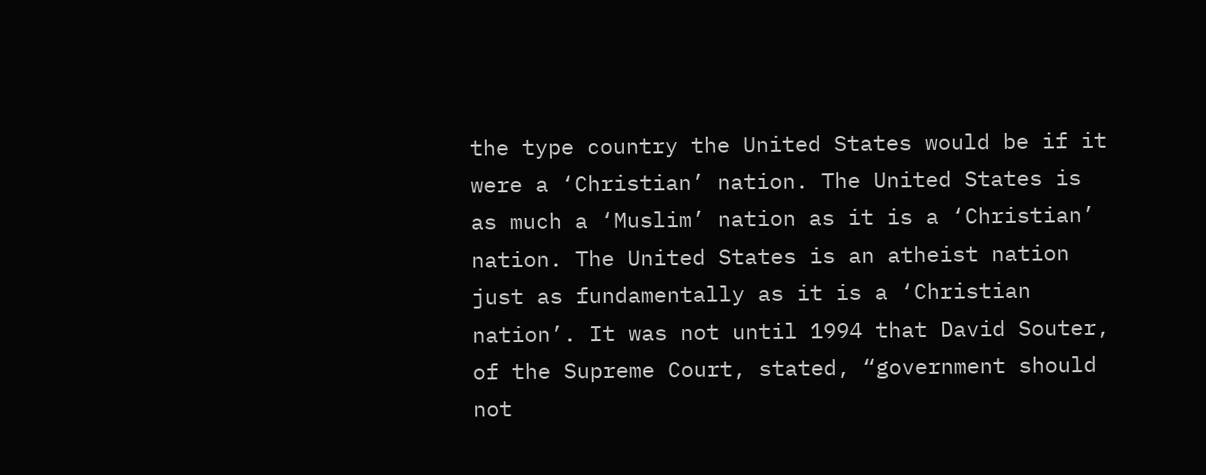the type country the United States would be if it were a ‘Christian’ nation. The United States is as much a ‘Muslim’ nation as it is a ‘Christian’ nation. The United States is an atheist nation just as fundamentally as it is a ‘Christian nation’. It was not until 1994 that David Souter, of the Supreme Court, stated, “government should not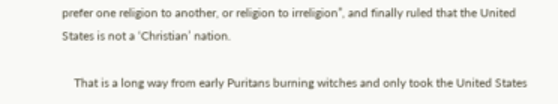prefer one religion to another, or religion to irreligion”, and finally ruled that the United States is not a ‘Christian’ nation.

    That is a long way from early Puritans burning witches and only took the United States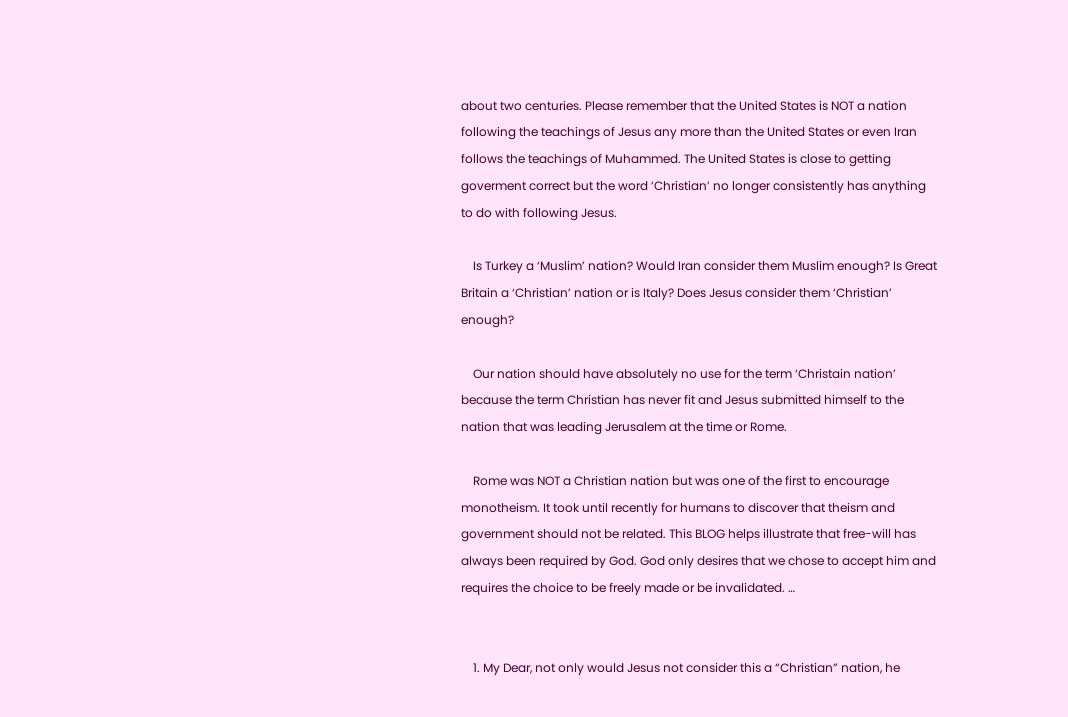about two centuries. Please remember that the United States is NOT a nation following the teachings of Jesus any more than the United States or even Iran follows the teachings of Muhammed. The United States is close to getting goverment correct but the word ‘Christian’ no longer consistently has anything to do with following Jesus.

    Is Turkey a ‘Muslim’ nation? Would Iran consider them Muslim enough? Is Great Britain a ‘Christian’ nation or is Italy? Does Jesus consider them ‘Christian’ enough?

    Our nation should have absolutely no use for the term ‘Christain nation’ because the term Christian has never fit and Jesus submitted himself to the nation that was leading Jerusalem at the time or Rome.

    Rome was NOT a Christian nation but was one of the first to encourage monotheism. It took until recently for humans to discover that theism and government should not be related. This BLOG helps illustrate that free-will has always been required by God. God only desires that we chose to accept him and requires the choice to be freely made or be invalidated. …


    1. My Dear, not only would Jesus not consider this a “Christian” nation, he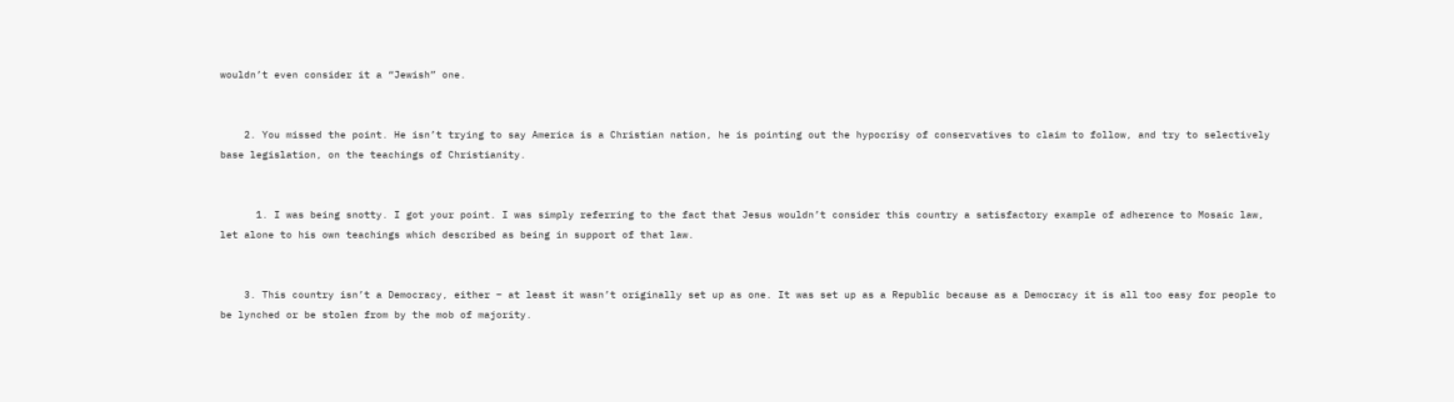wouldn’t even consider it a “Jewish” one.


    2. You missed the point. He isn’t trying to say America is a Christian nation, he is pointing out the hypocrisy of conservatives to claim to follow, and try to selectively base legislation, on the teachings of Christianity.


      1. I was being snotty. I got your point. I was simply referring to the fact that Jesus wouldn’t consider this country a satisfactory example of adherence to Mosaic law, let alone to his own teachings which described as being in support of that law.


    3. This country isn’t a Democracy, either – at least it wasn’t originally set up as one. It was set up as a Republic because as a Democracy it is all too easy for people to be lynched or be stolen from by the mob of majority.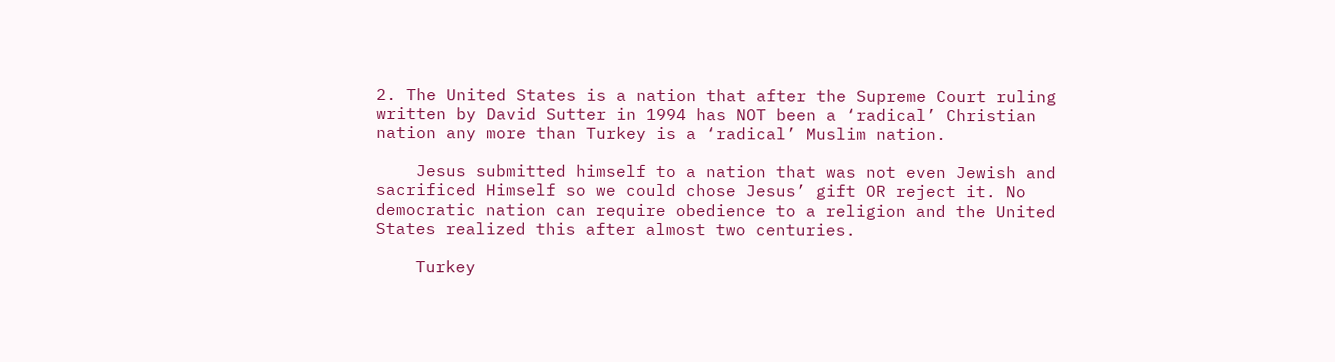2. The United States is a nation that after the Supreme Court ruling written by David Sutter in 1994 has NOT been a ‘radical’ Christian nation any more than Turkey is a ‘radical’ Muslim nation.

    Jesus submitted himself to a nation that was not even Jewish and sacrificed Himself so we could chose Jesus’ gift OR reject it. No democratic nation can require obedience to a religion and the United States realized this after almost two centuries.

    Turkey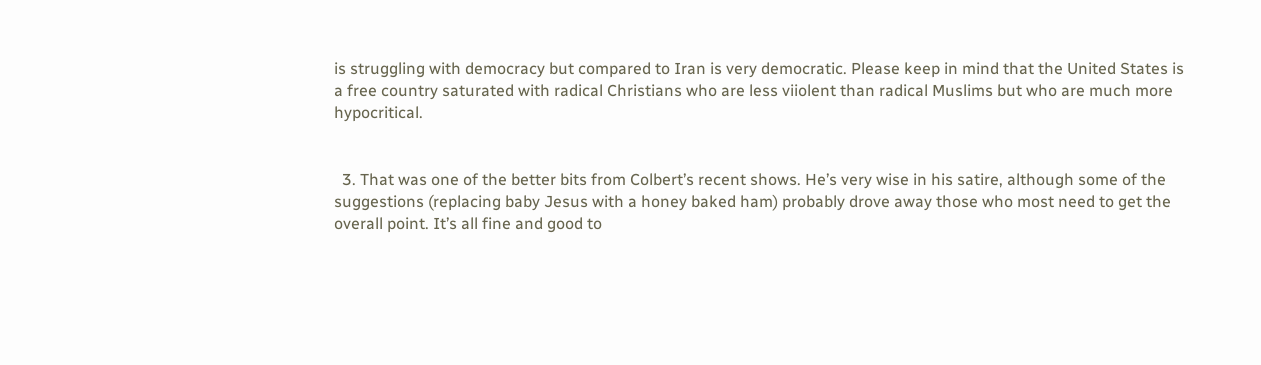is struggling with democracy but compared to Iran is very democratic. Please keep in mind that the United States is a free country saturated with radical Christians who are less viiolent than radical Muslims but who are much more hypocritical.


  3. That was one of the better bits from Colbert’s recent shows. He’s very wise in his satire, although some of the suggestions (replacing baby Jesus with a honey baked ham) probably drove away those who most need to get the overall point. It’s all fine and good to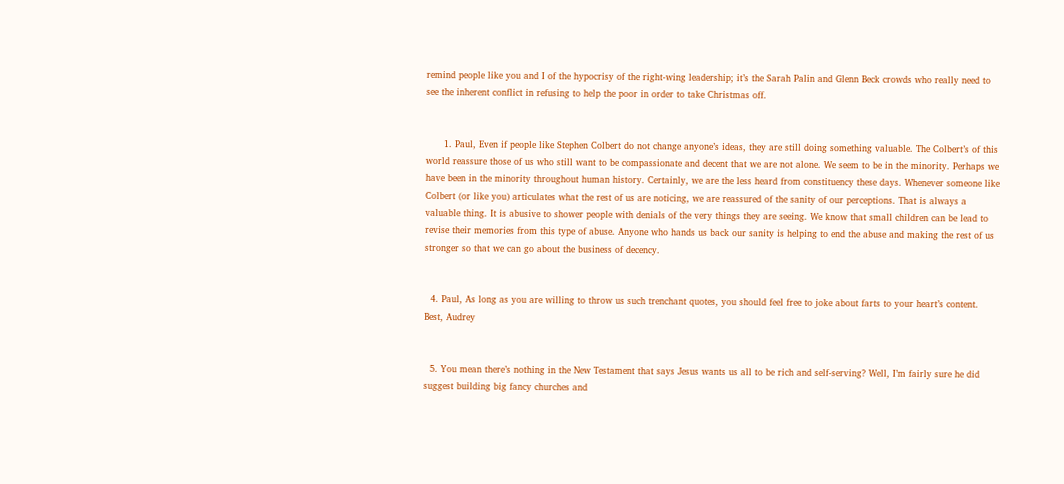remind people like you and I of the hypocrisy of the right-wing leadership; it’s the Sarah Palin and Glenn Beck crowds who really need to see the inherent conflict in refusing to help the poor in order to take Christmas off.


      1. Paul, Even if people like Stephen Colbert do not change anyone’s ideas, they are still doing something valuable. The Colbert’s of this world reassure those of us who still want to be compassionate and decent that we are not alone. We seem to be in the minority. Perhaps we have been in the minority throughout human history. Certainly, we are the less heard from constituency these days. Whenever someone like Colbert (or like you) articulates what the rest of us are noticing, we are reassured of the sanity of our perceptions. That is always a valuable thing. It is abusive to shower people with denials of the very things they are seeing. We know that small children can be lead to revise their memories from this type of abuse. Anyone who hands us back our sanity is helping to end the abuse and making the rest of us stronger so that we can go about the business of decency.


  4. Paul, As long as you are willing to throw us such trenchant quotes, you should feel free to joke about farts to your heart’s content. Best, Audrey


  5. You mean there’s nothing in the New Testament that says Jesus wants us all to be rich and self-serving? Well, I’m fairly sure he did suggest building big fancy churches and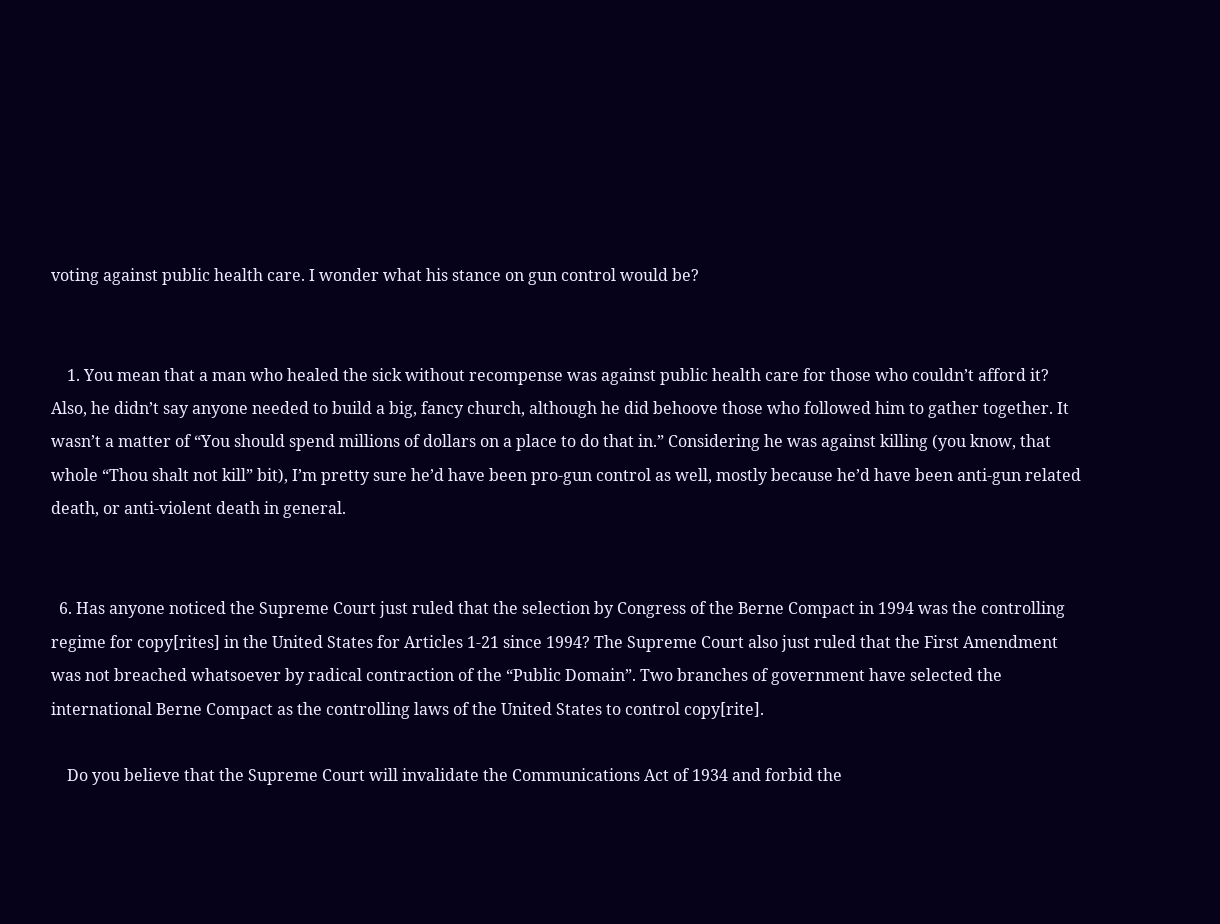voting against public health care. I wonder what his stance on gun control would be?


    1. You mean that a man who healed the sick without recompense was against public health care for those who couldn’t afford it? Also, he didn’t say anyone needed to build a big, fancy church, although he did behoove those who followed him to gather together. It wasn’t a matter of “You should spend millions of dollars on a place to do that in.” Considering he was against killing (you know, that whole “Thou shalt not kill” bit), I’m pretty sure he’d have been pro-gun control as well, mostly because he’d have been anti-gun related death, or anti-violent death in general.


  6. Has anyone noticed the Supreme Court just ruled that the selection by Congress of the Berne Compact in 1994 was the controlling regime for copy[rites] in the United States for Articles 1-21 since 1994? The Supreme Court also just ruled that the First Amendment was not breached whatsoever by radical contraction of the “Public Domain”. Two branches of government have selected the international Berne Compact as the controlling laws of the United States to control copy[rite].

    Do you believe that the Supreme Court will invalidate the Communications Act of 1934 and forbid the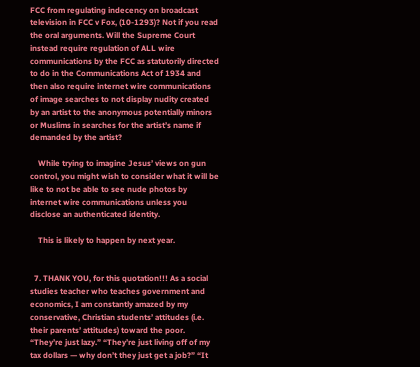FCC from regulating indecency on broadcast television in FCC v Fox, (10-1293)? Not if you read the oral arguments. Will the Supreme Court instead require regulation of ALL wire communications by the FCC as statutorily directed to do in the Communications Act of 1934 and then also require internet wire communications of image searches to not display nudity created by an artist to the anonymous potentially minors or Muslims in searches for the artist’s name if demanded by the artist?

    While trying to imagine Jesus’ views on gun control, you might wish to consider what it will be like to not be able to see nude photos by internet wire communications unless you disclose an authenticated identity.

    This is likely to happen by next year.


  7. THANK YOU, for this quotation!!! As a social studies teacher who teaches government and economics, I am constantly amazed by my conservative, Christian students’ attitudes (i.e. their parents’ attitudes) toward the poor. “They’re just lazy.” “They’re just living off of my tax dollars — why don’t they just get a job?” “It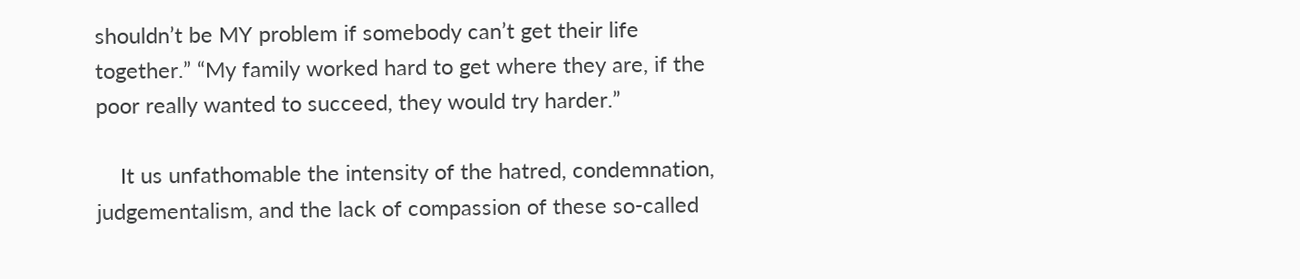shouldn’t be MY problem if somebody can’t get their life together.” “My family worked hard to get where they are, if the poor really wanted to succeed, they would try harder.”

    It us unfathomable the intensity of the hatred, condemnation, judgementalism, and the lack of compassion of these so-called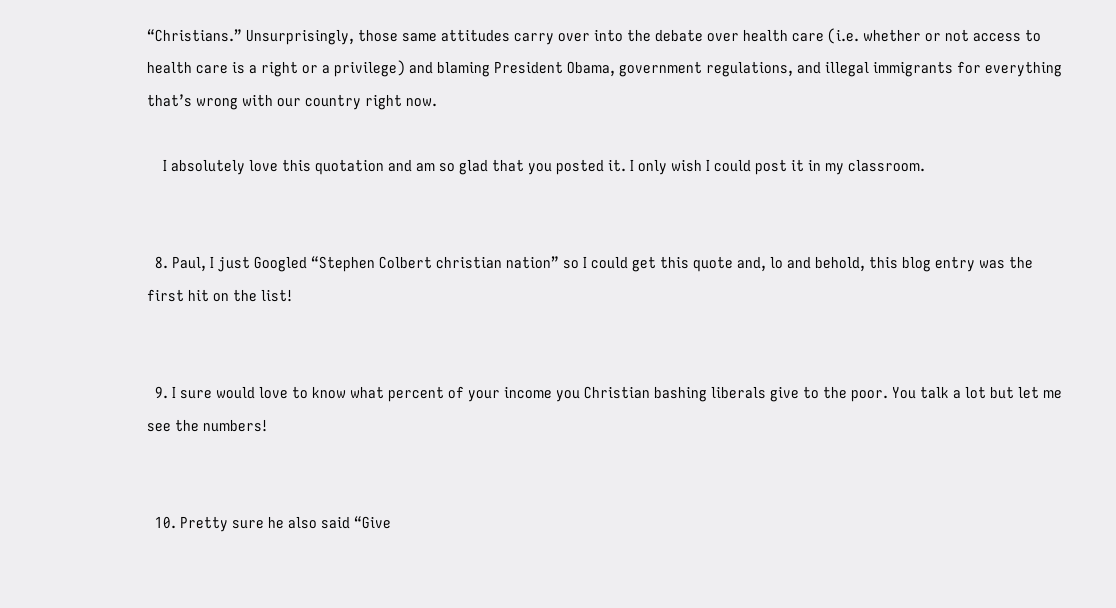“Christians.” Unsurprisingly, those same attitudes carry over into the debate over health care (i.e. whether or not access to health care is a right or a privilege) and blaming President Obama, government regulations, and illegal immigrants for everything that’s wrong with our country right now.

    I absolutely love this quotation and am so glad that you posted it. I only wish I could post it in my classroom.


  8. Paul, I just Googled “Stephen Colbert christian nation” so I could get this quote and, lo and behold, this blog entry was the first hit on the list!


  9. I sure would love to know what percent of your income you Christian bashing liberals give to the poor. You talk a lot but let me see the numbers!


  10. Pretty sure he also said “Give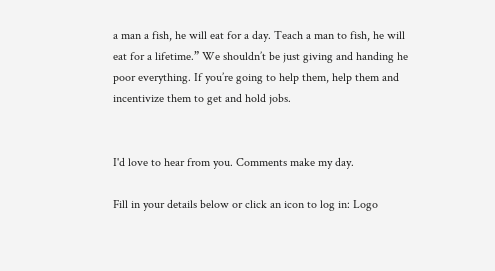a man a fish, he will eat for a day. Teach a man to fish, he will eat for a lifetime.” We shouldn’t be just giving and handing he poor everything. If you’re going to help them, help them and incentivize them to get and hold jobs.


I'd love to hear from you. Comments make my day.

Fill in your details below or click an icon to log in: Logo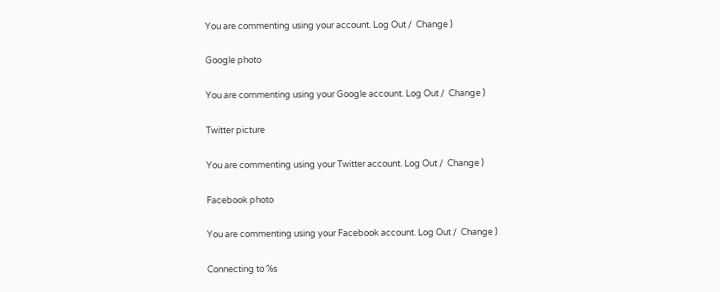You are commenting using your account. Log Out /  Change )

Google photo

You are commenting using your Google account. Log Out /  Change )

Twitter picture

You are commenting using your Twitter account. Log Out /  Change )

Facebook photo

You are commenting using your Facebook account. Log Out /  Change )

Connecting to %s